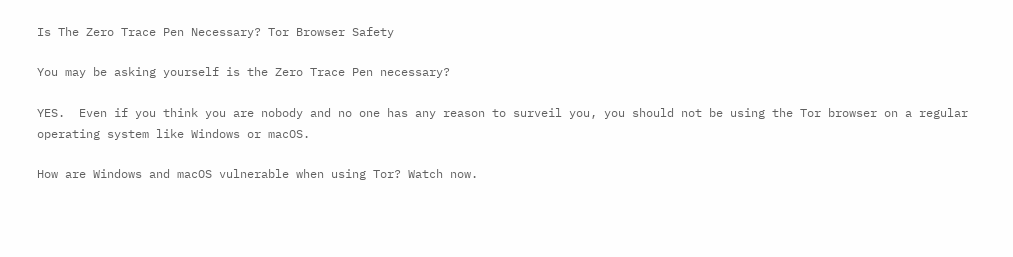Is The Zero Trace Pen Necessary? Tor Browser Safety

You may be asking yourself is the Zero Trace Pen necessary?

YES.  Even if you think you are nobody and no one has any reason to surveil you, you should not be using the Tor browser on a regular operating system like Windows or macOS.

How are Windows and macOS vulnerable when using Tor? Watch now.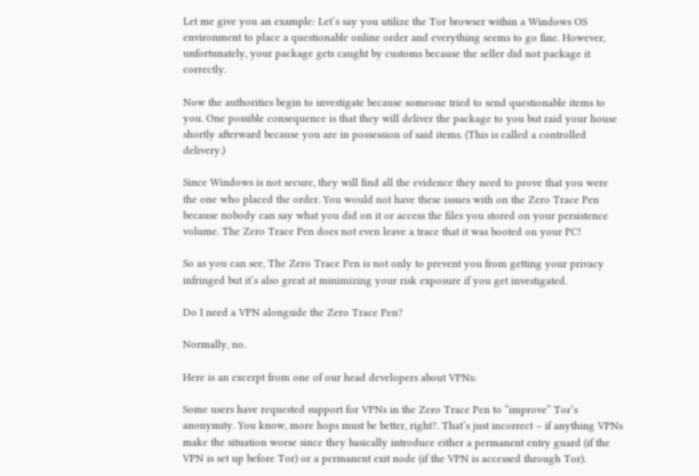Let me give you an example: Let’s say you utilize the Tor browser within a Windows OS environment to place a questionable online order and everything seems to go fine. However, unfortunately, your package gets caught by customs because the seller did not package it correctly.

Now the authorities begin to investigate because someone tried to send questionable items to you. One possible consequence is that they will deliver the package to you but raid your house shortly afterward because you are in possession of said items. (This is called a controlled delivery.)

Since Windows is not secure, they will find all the evidence they need to prove that you were the one who placed the order. You would not have these issues with on the Zero Trace Pen because nobody can say what you did on it or access the files you stored on your persistence volume. The Zero Trace Pen does not even leave a trace that it was booted on your PC!

So as you can see, The Zero Trace Pen is not only to prevent you from getting your privacy infringed but it’s also great at minimizing your risk exposure if you get investigated.

Do I need a VPN alongside the Zero Trace Pen?

Normally, no.

Here is an excerpt from one of our head developers about VPNs:

Some users have requested support for VPNs in the Zero Trace Pen to “improve” Tor’s anonymity. You know, more hops must be better, right?. That’s just incorrect – if anything VPNs make the situation worse since they basically introduce either a permanent entry guard (if the VPN is set up before Tor) or a permanent exit node (if the VPN is accessed through Tor).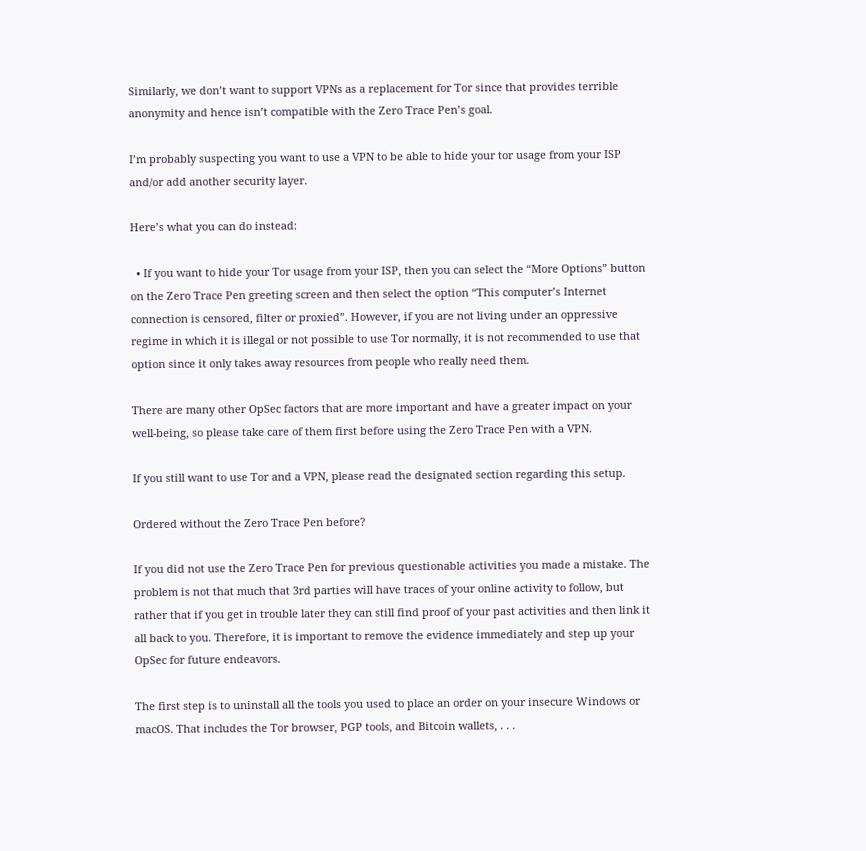Similarly, we don’t want to support VPNs as a replacement for Tor since that provides terrible anonymity and hence isn’t compatible with the Zero Trace Pen’s goal.

I’m probably suspecting you want to use a VPN to be able to hide your tor usage from your ISP and/or add another security layer.

Here’s what you can do instead:

  • If you want to hide your Tor usage from your ISP, then you can select the “More Options” button on the Zero Trace Pen greeting screen and then select the option “This computer’s Internet connection is censored, filter or proxied”. However, if you are not living under an oppressive regime in which it is illegal or not possible to use Tor normally, it is not recommended to use that option since it only takes away resources from people who really need them.

There are many other OpSec factors that are more important and have a greater impact on your well-being, so please take care of them first before using the Zero Trace Pen with a VPN.

If you still want to use Tor and a VPN, please read the designated section regarding this setup.

Ordered without the Zero Trace Pen before?

If you did not use the Zero Trace Pen for previous questionable activities you made a mistake. The problem is not that much that 3rd parties will have traces of your online activity to follow, but rather that if you get in trouble later they can still find proof of your past activities and then link it all back to you. Therefore, it is important to remove the evidence immediately and step up your OpSec for future endeavors.

The first step is to uninstall all the tools you used to place an order on your insecure Windows or macOS. That includes the Tor browser, PGP tools, and Bitcoin wallets, . . .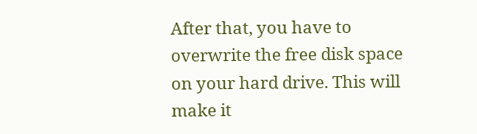After that, you have to overwrite the free disk space on your hard drive. This will make it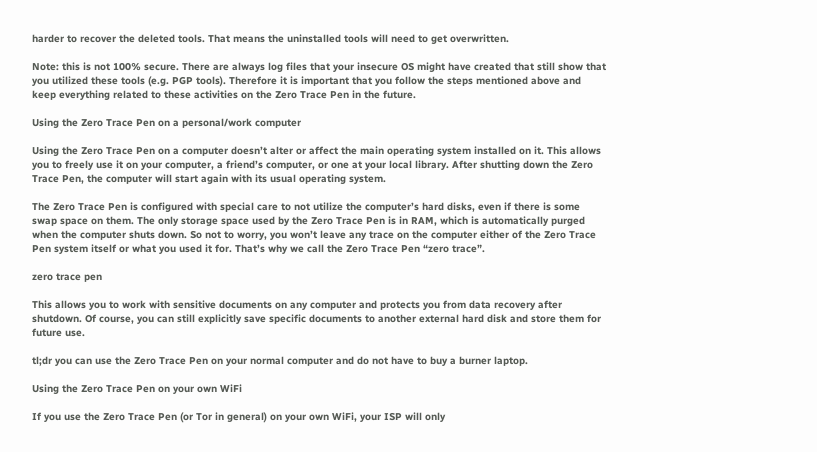harder to recover the deleted tools. That means the uninstalled tools will need to get overwritten.

Note: this is not 100% secure. There are always log files that your insecure OS might have created that still show that you utilized these tools (e.g. PGP tools). Therefore it is important that you follow the steps mentioned above and keep everything related to these activities on the Zero Trace Pen in the future.

Using the Zero Trace Pen on a personal/work computer

Using the Zero Trace Pen on a computer doesn’t alter or affect the main operating system installed on it. This allows you to freely use it on your computer, a friend’s computer, or one at your local library. After shutting down the Zero Trace Pen, the computer will start again with its usual operating system.

The Zero Trace Pen is configured with special care to not utilize the computer’s hard disks, even if there is some swap space on them. The only storage space used by the Zero Trace Pen is in RAM, which is automatically purged when the computer shuts down. So not to worry, you won’t leave any trace on the computer either of the Zero Trace Pen system itself or what you used it for. That’s why we call the Zero Trace Pen “zero trace”.

zero trace pen

This allows you to work with sensitive documents on any computer and protects you from data recovery after shutdown. Of course, you can still explicitly save specific documents to another external hard disk and store them for future use.

tl;dr you can use the Zero Trace Pen on your normal computer and do not have to buy a burner laptop.

Using the Zero Trace Pen on your own WiFi

If you use the Zero Trace Pen (or Tor in general) on your own WiFi, your ISP will only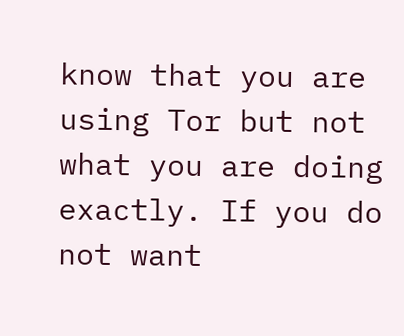know that you are using Tor but not what you are doing exactly. If you do not want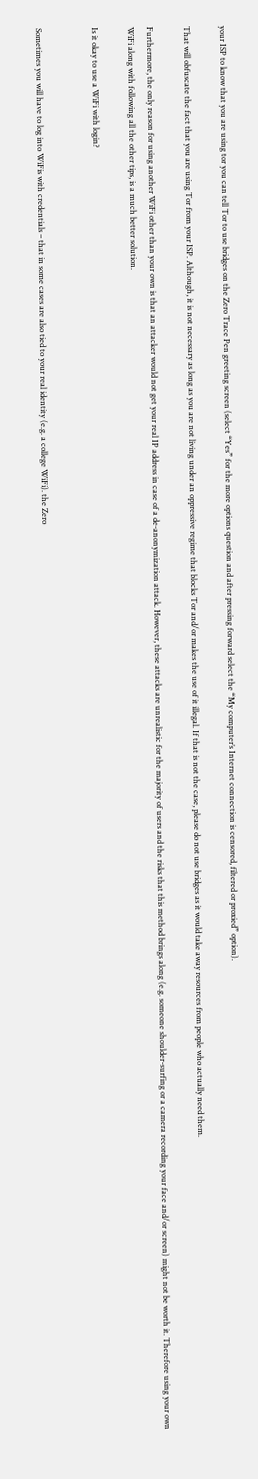your ISP to know that you are using tor you can tell Tor to use bridges on the Zero Trace Pen greeting screen (select “Yes” for the more options question and after pressing forward select the “My computer’s Internet connection is censored, filtered or proxied” option).

That will obfuscate the fact that you are using Tor from your ISP. Although, it is not necessary as long as you are not living under an oppressive regime that blocks Tor and/or makes the use of it illegal. If that is not the case, please do not use bridges as it would take away resources from people who actually need them.

Furthermore, the only reason for using another WiFi other than your own is that an attacker would not get your real IP address in case of a de-anonymization attack. However, these attacks are unrealistic for the majority of users and the risks that this method brings along (e.g. someone shoulder-surfing or a camera recording your face and/or screen) might not be worth it. Therefore using your own WiFi along with following all the other tips, is a much better solution.

Is it okay to use a WiFi with login?


Sometimes you will have to log into WiFis with credentials – that in some cases are also tied to your real identity (e.g. a college WiFi). the Zero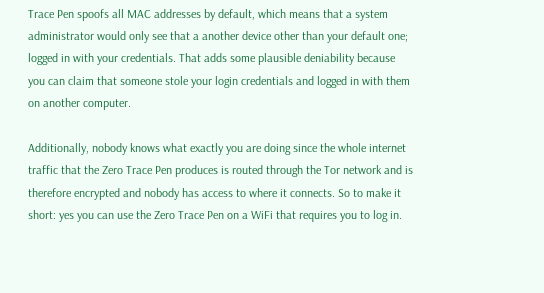Trace Pen spoofs all MAC addresses by default, which means that a system administrator would only see that a another device other than your default one; logged in with your credentials. That adds some plausible deniability because you can claim that someone stole your login credentials and logged in with them on another computer.

Additionally, nobody knows what exactly you are doing since the whole internet traffic that the Zero Trace Pen produces is routed through the Tor network and is therefore encrypted and nobody has access to where it connects. So to make it short: yes you can use the Zero Trace Pen on a WiFi that requires you to log in.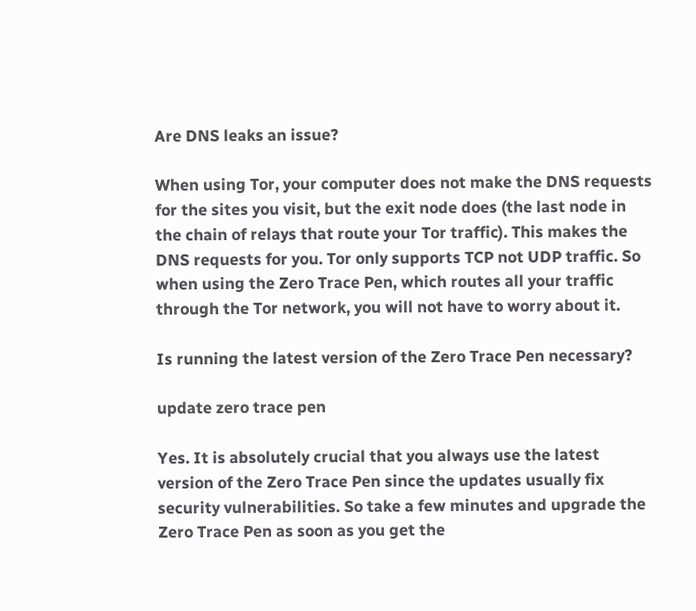Are DNS leaks an issue?

When using Tor, your computer does not make the DNS requests for the sites you visit, but the exit node does (the last node in the chain of relays that route your Tor traffic). This makes the DNS requests for you. Tor only supports TCP not UDP traffic. So when using the Zero Trace Pen, which routes all your traffic through the Tor network, you will not have to worry about it.

Is running the latest version of the Zero Trace Pen necessary?

update zero trace pen

Yes. It is absolutely crucial that you always use the latest version of the Zero Trace Pen since the updates usually fix security vulnerabilities. So take a few minutes and upgrade the Zero Trace Pen as soon as you get the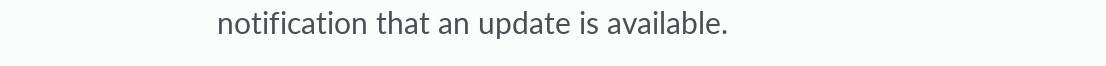notification that an update is available.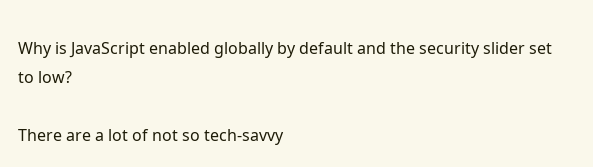Why is JavaScript enabled globally by default and the security slider set to low?

There are a lot of not so tech-savvy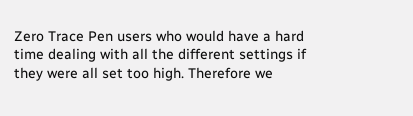Zero Trace Pen users who would have a hard time dealing with all the different settings if they were all set too high. Therefore we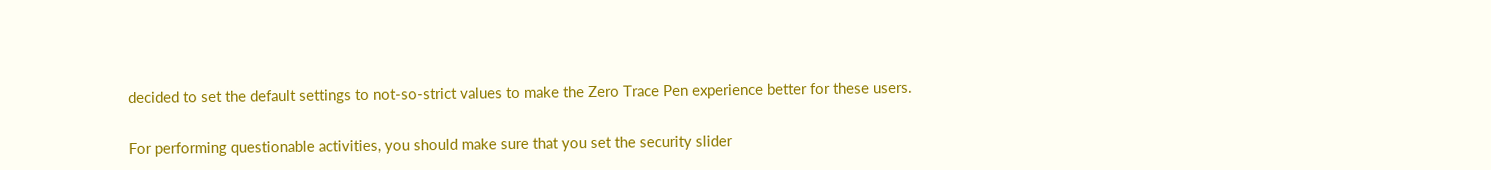decided to set the default settings to not-so-strict values to make the Zero Trace Pen experience better for these users.

For performing questionable activities, you should make sure that you set the security slider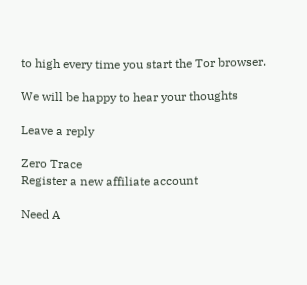to high every time you start the Tor browser.

We will be happy to hear your thoughts

Leave a reply

Zero Trace
Register a new affiliate account

Need A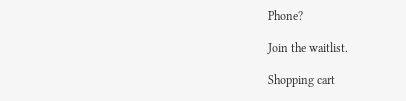Phone?

Join the waitlist.

Shopping cart